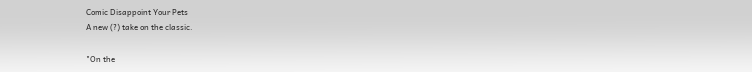Comic Disappoint Your Pets
A new (?) take on the classic.

"On the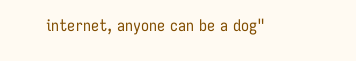internet, anyone can be a dog"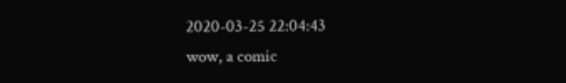2020-03-25 22:04:43
wow, a comic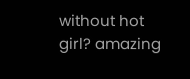without hot girl? amazing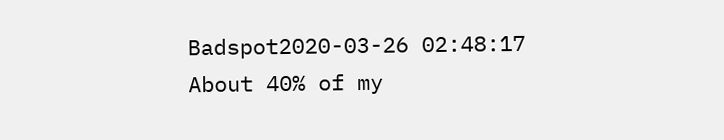Badspot2020-03-26 02:48:17
About 40% of my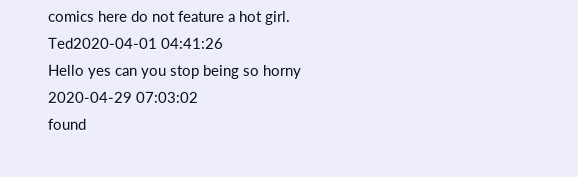comics here do not feature a hot girl.
Ted2020-04-01 04:41:26
Hello yes can you stop being so horny
2020-04-29 07:03:02
found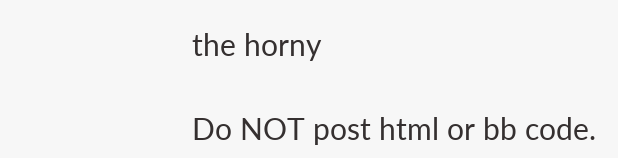the horny

Do NOT post html or bb code.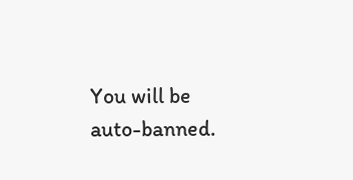You will be auto-banned.